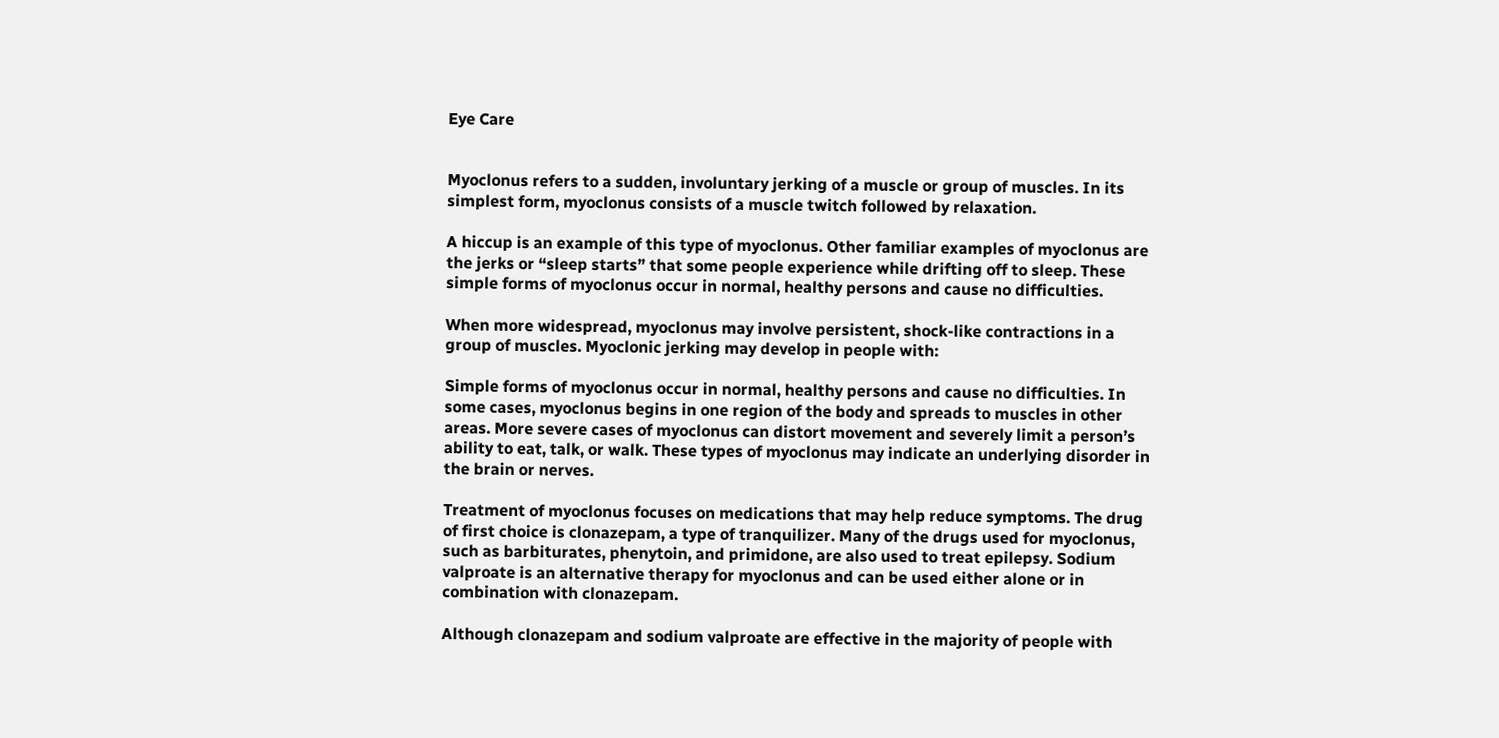Eye Care


Myoclonus refers to a sudden, involuntary jerking of a muscle or group of muscles. In its simplest form, myoclonus consists of a muscle twitch followed by relaxation.

A hiccup is an example of this type of myoclonus. Other familiar examples of myoclonus are the jerks or “sleep starts” that some people experience while drifting off to sleep. These simple forms of myoclonus occur in normal, healthy persons and cause no difficulties.

When more widespread, myoclonus may involve persistent, shock-like contractions in a group of muscles. Myoclonic jerking may develop in people with:

Simple forms of myoclonus occur in normal, healthy persons and cause no difficulties. In some cases, myoclonus begins in one region of the body and spreads to muscles in other areas. More severe cases of myoclonus can distort movement and severely limit a person’s ability to eat, talk, or walk. These types of myoclonus may indicate an underlying disorder in the brain or nerves.

Treatment of myoclonus focuses on medications that may help reduce symptoms. The drug of first choice is clonazepam, a type of tranquilizer. Many of the drugs used for myoclonus, such as barbiturates, phenytoin, and primidone, are also used to treat epilepsy. Sodium valproate is an alternative therapy for myoclonus and can be used either alone or in combination with clonazepam.

Although clonazepam and sodium valproate are effective in the majority of people with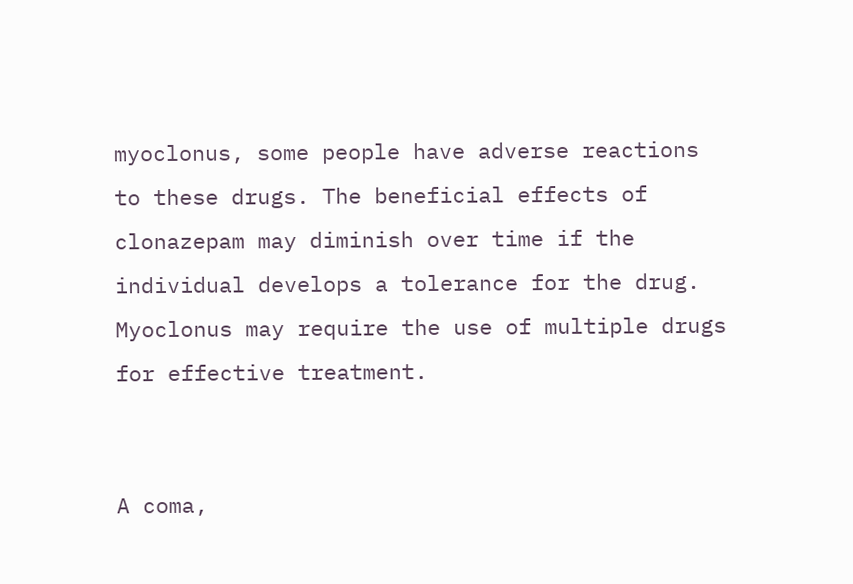myoclonus, some people have adverse reactions to these drugs. The beneficial effects of clonazepam may diminish over time if the individual develops a tolerance for the drug. Myoclonus may require the use of multiple drugs for effective treatment.


A coma,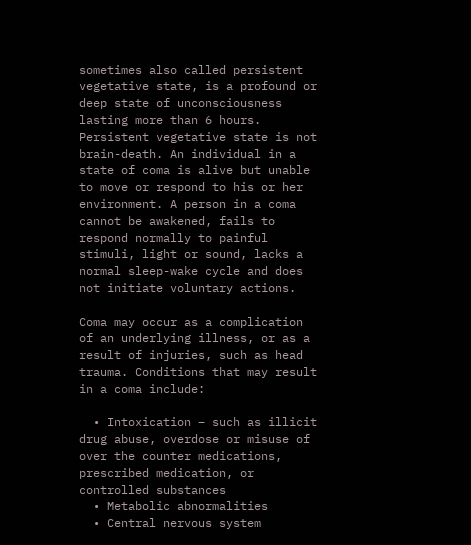sometimes also called persistent vegetative state, is a profound or deep state of unconsciousness lasting more than 6 hours. Persistent vegetative state is not brain-death. An individual in a state of coma is alive but unable to move or respond to his or her environment. A person in a coma cannot be awakened, fails to respond normally to painful stimuli, light or sound, lacks a normal sleep-wake cycle and does not initiate voluntary actions.

Coma may occur as a complication of an underlying illness, or as a result of injuries, such as head trauma. Conditions that may result in a coma include:

  • Intoxication – such as illicit drug abuse, overdose or misuse of over the counter medications, prescribed medication, or controlled substances
  • Metabolic abnormalities
  • Central nervous system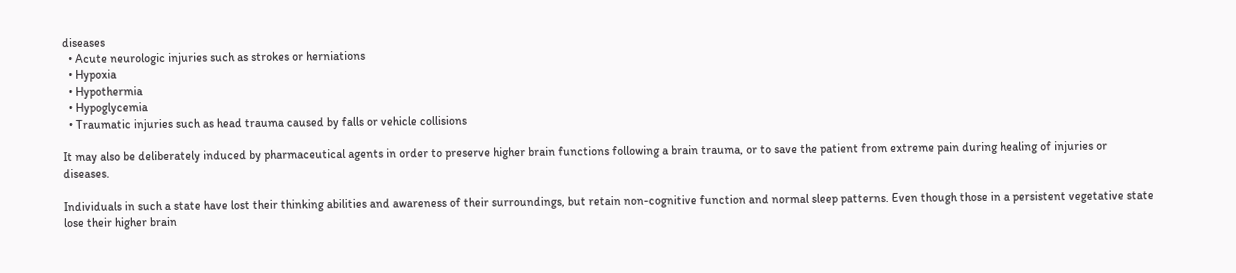diseases
  • Acute neurologic injuries such as strokes or herniations
  • Hypoxia
  • Hypothermia
  • Hypoglycemia
  • Traumatic injuries such as head trauma caused by falls or vehicle collisions

It may also be deliberately induced by pharmaceutical agents in order to preserve higher brain functions following a brain trauma, or to save the patient from extreme pain during healing of injuries or diseases.

Individuals in such a state have lost their thinking abilities and awareness of their surroundings, but retain non-cognitive function and normal sleep patterns. Even though those in a persistent vegetative state lose their higher brain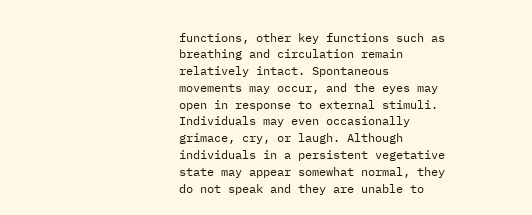functions, other key functions such as breathing and circulation remain relatively intact. Spontaneous movements may occur, and the eyes may open in response to external stimuli. Individuals may even occasionally grimace, cry, or laugh. Although individuals in a persistent vegetative state may appear somewhat normal, they do not speak and they are unable to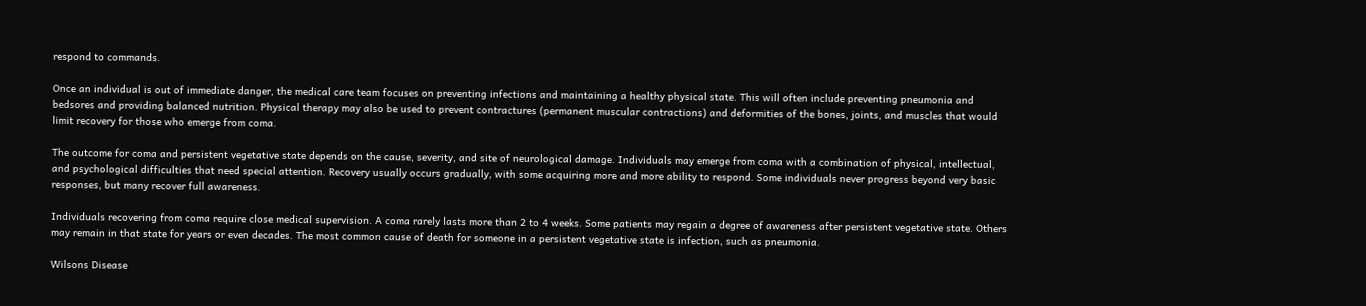respond to commands.

Once an individual is out of immediate danger, the medical care team focuses on preventing infections and maintaining a healthy physical state. This will often include preventing pneumonia and bedsores and providing balanced nutrition. Physical therapy may also be used to prevent contractures (permanent muscular contractions) and deformities of the bones, joints, and muscles that would limit recovery for those who emerge from coma.

The outcome for coma and persistent vegetative state depends on the cause, severity, and site of neurological damage. Individuals may emerge from coma with a combination of physical, intellectual, and psychological difficulties that need special attention. Recovery usually occurs gradually, with some acquiring more and more ability to respond. Some individuals never progress beyond very basic responses, but many recover full awareness.

Individuals recovering from coma require close medical supervision. A coma rarely lasts more than 2 to 4 weeks. Some patients may regain a degree of awareness after persistent vegetative state. Others may remain in that state for years or even decades. The most common cause of death for someone in a persistent vegetative state is infection, such as pneumonia.

Wilsons Disease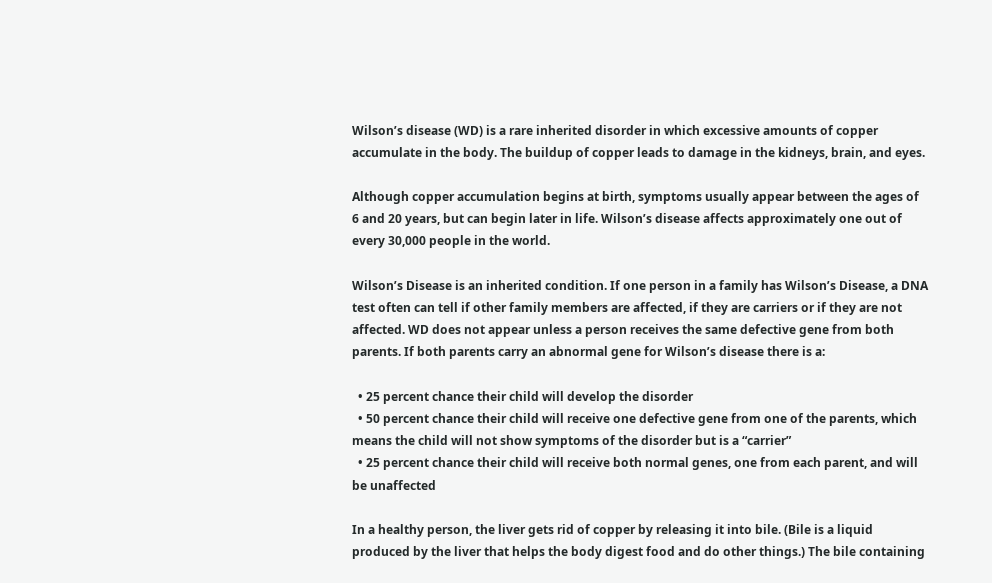Wilson’s disease (WD) is a rare inherited disorder in which excessive amounts of copper accumulate in the body. The buildup of copper leads to damage in the kidneys, brain, and eyes.

Although copper accumulation begins at birth, symptoms usually appear between the ages of 6 and 20 years, but can begin later in life. Wilson’s disease affects approximately one out of every 30,000 people in the world.

Wilson’s Disease is an inherited condition. If one person in a family has Wilson’s Disease, a DNA test often can tell if other family members are affected, if they are carriers or if they are not affected. WD does not appear unless a person receives the same defective gene from both parents. If both parents carry an abnormal gene for Wilson’s disease there is a:

  • 25 percent chance their child will develop the disorder
  • 50 percent chance their child will receive one defective gene from one of the parents, which means the child will not show symptoms of the disorder but is a “carrier”
  • 25 percent chance their child will receive both normal genes, one from each parent, and will be unaffected

In a healthy person, the liver gets rid of copper by releasing it into bile. (Bile is a liquid produced by the liver that helps the body digest food and do other things.) The bile containing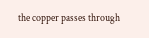the copper passes through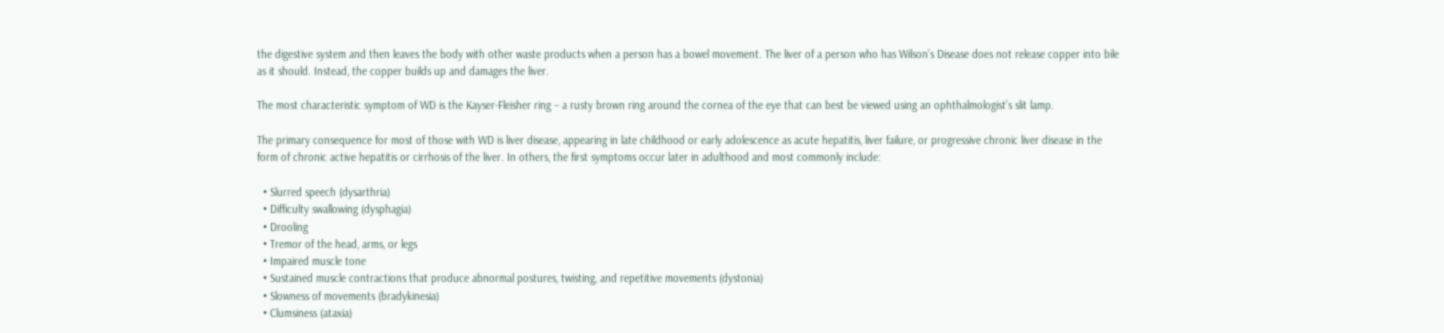the digestive system and then leaves the body with other waste products when a person has a bowel movement. The liver of a person who has Wilson’s Disease does not release copper into bile as it should. Instead, the copper builds up and damages the liver.

The most characteristic symptom of WD is the Kayser-Fleisher ring – a rusty brown ring around the cornea of the eye that can best be viewed using an ophthalmologist’s slit lamp.

The primary consequence for most of those with WD is liver disease, appearing in late childhood or early adolescence as acute hepatitis, liver failure, or progressive chronic liver disease in the form of chronic active hepatitis or cirrhosis of the liver. In others, the first symptoms occur later in adulthood and most commonly include:

  • Slurred speech (dysarthria)
  • Difficulty swallowing (dysphagia)
  • Drooling
  • Tremor of the head, arms, or legs
  • Impaired muscle tone
  • Sustained muscle contractions that produce abnormal postures, twisting, and repetitive movements (dystonia)
  • Slowness of movements (bradykinesia)
  • Clumsiness (ataxia)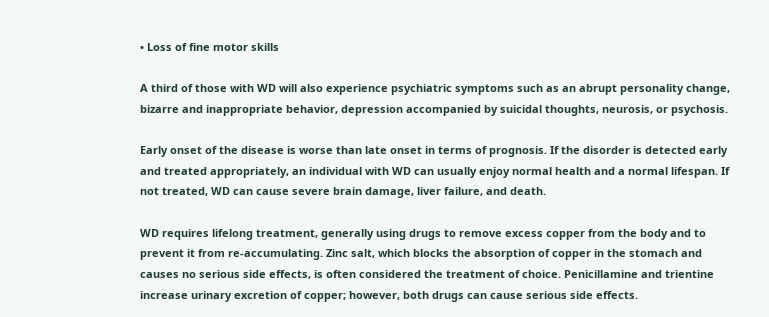• Loss of fine motor skills

A third of those with WD will also experience psychiatric symptoms such as an abrupt personality change, bizarre and inappropriate behavior, depression accompanied by suicidal thoughts, neurosis, or psychosis.

Early onset of the disease is worse than late onset in terms of prognosis. If the disorder is detected early and treated appropriately, an individual with WD can usually enjoy normal health and a normal lifespan. If not treated, WD can cause severe brain damage, liver failure, and death.

WD requires lifelong treatment, generally using drugs to remove excess copper from the body and to prevent it from re-accumulating. Zinc salt, which blocks the absorption of copper in the stomach and causes no serious side effects, is often considered the treatment of choice. Penicillamine and trientine increase urinary excretion of copper; however, both drugs can cause serious side effects.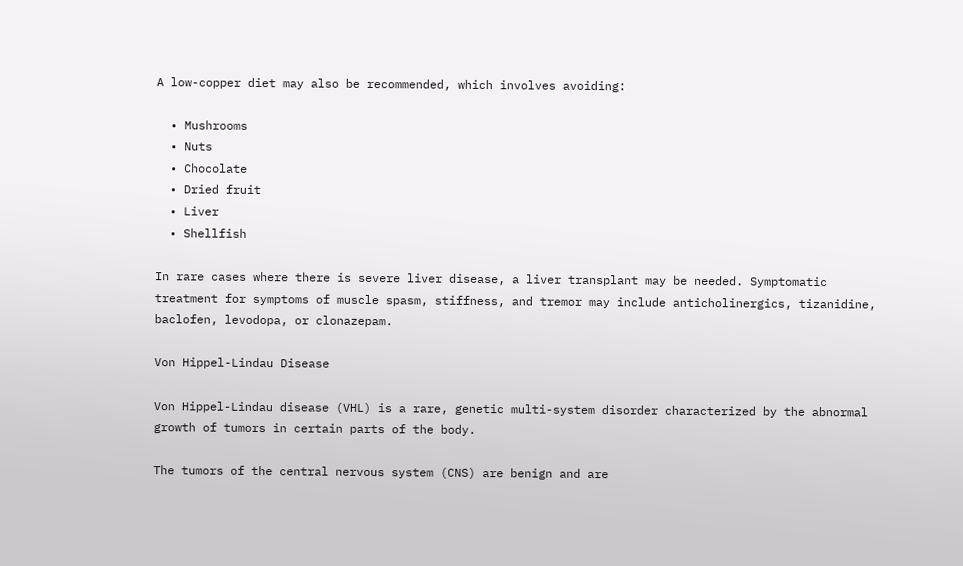A low-copper diet may also be recommended, which involves avoiding:

  • Mushrooms
  • Nuts
  • Chocolate
  • Dried fruit
  • Liver
  • Shellfish

In rare cases where there is severe liver disease, a liver transplant may be needed. Symptomatic treatment for symptoms of muscle spasm, stiffness, and tremor may include anticholinergics, tizanidine, baclofen, levodopa, or clonazepam.

Von Hippel-Lindau Disease

Von Hippel-Lindau disease (VHL) is a rare, genetic multi-system disorder characterized by the abnormal growth of tumors in certain parts of the body.

The tumors of the central nervous system (CNS) are benign and are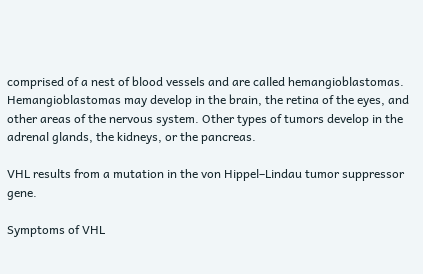comprised of a nest of blood vessels and are called hemangioblastomas. Hemangioblastomas may develop in the brain, the retina of the eyes, and other areas of the nervous system. Other types of tumors develop in the adrenal glands, the kidneys, or the pancreas.

VHL results from a mutation in the von Hippel–Lindau tumor suppressor gene.

Symptoms of VHL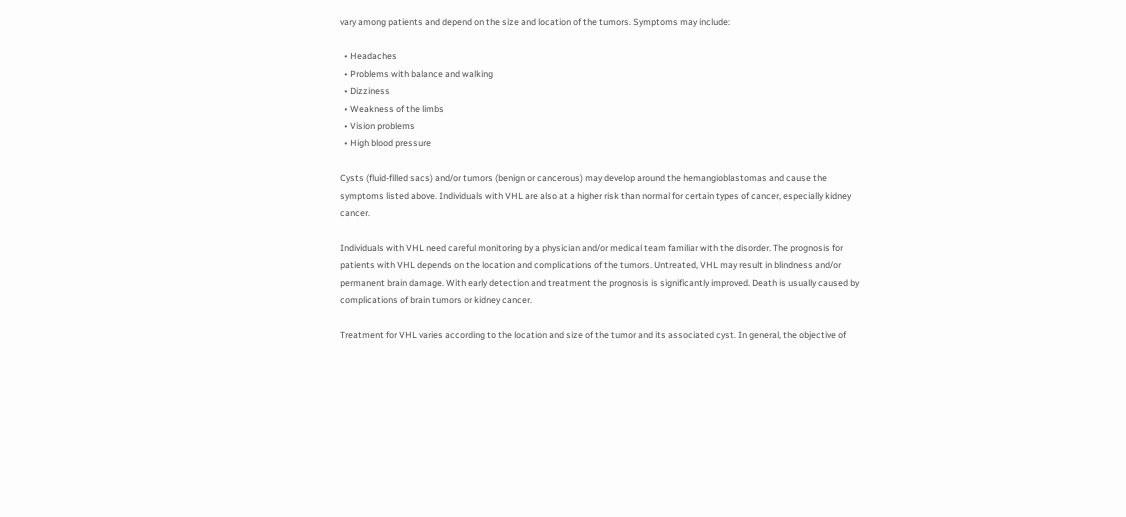vary among patients and depend on the size and location of the tumors. Symptoms may include:

  • Headaches
  • Problems with balance and walking
  • Dizziness
  • Weakness of the limbs
  • Vision problems
  • High blood pressure

Cysts (fluid-filled sacs) and/or tumors (benign or cancerous) may develop around the hemangioblastomas and cause the symptoms listed above. Individuals with VHL are also at a higher risk than normal for certain types of cancer, especially kidney cancer.

Individuals with VHL need careful monitoring by a physician and/or medical team familiar with the disorder. The prognosis for patients with VHL depends on the location and complications of the tumors. Untreated, VHL may result in blindness and/or permanent brain damage. With early detection and treatment the prognosis is significantly improved. Death is usually caused by complications of brain tumors or kidney cancer.

Treatment for VHL varies according to the location and size of the tumor and its associated cyst. In general, the objective of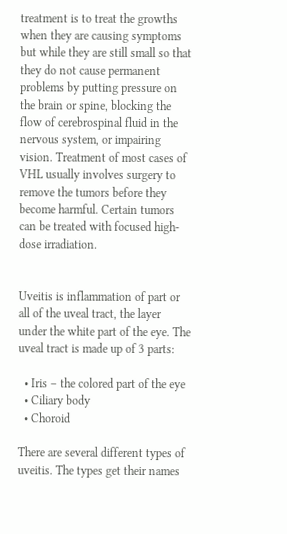treatment is to treat the growths when they are causing symptoms but while they are still small so that they do not cause permanent problems by putting pressure on the brain or spine, blocking the flow of cerebrospinal fluid in the nervous system, or impairing vision. Treatment of most cases of VHL usually involves surgery to remove the tumors before they become harmful. Certain tumors can be treated with focused high-dose irradiation.


Uveitis is inflammation of part or all of the uveal tract, the layer under the white part of the eye. The uveal tract is made up of 3 parts:

  • Iris – the colored part of the eye
  • Ciliary body
  • Choroid

There are several different types of uveitis. The types get their names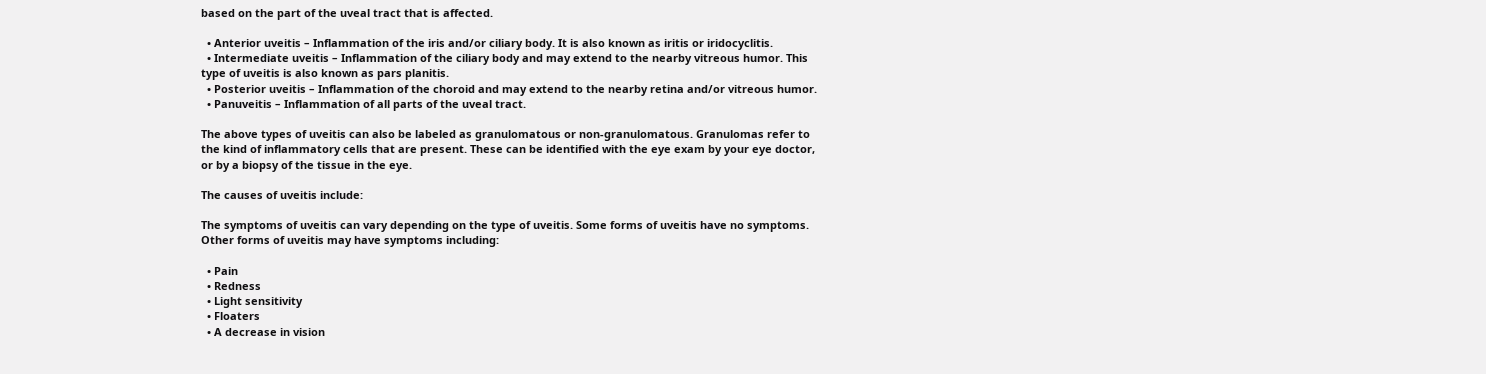based on the part of the uveal tract that is affected.

  • Anterior uveitis – Inflammation of the iris and/or ciliary body. It is also known as iritis or iridocyclitis.
  • Intermediate uveitis – Inflammation of the ciliary body and may extend to the nearby vitreous humor. This type of uveitis is also known as pars planitis.
  • Posterior uveitis – Inflammation of the choroid and may extend to the nearby retina and/or vitreous humor.
  • Panuveitis – Inflammation of all parts of the uveal tract.

The above types of uveitis can also be labeled as granulomatous or non-granulomatous. Granulomas refer to the kind of inflammatory cells that are present. These can be identified with the eye exam by your eye doctor, or by a biopsy of the tissue in the eye.

The causes of uveitis include:

The symptoms of uveitis can vary depending on the type of uveitis. Some forms of uveitis have no symptoms. Other forms of uveitis may have symptoms including:

  • Pain
  • Redness
  • Light sensitivity
  • Floaters
  • A decrease in vision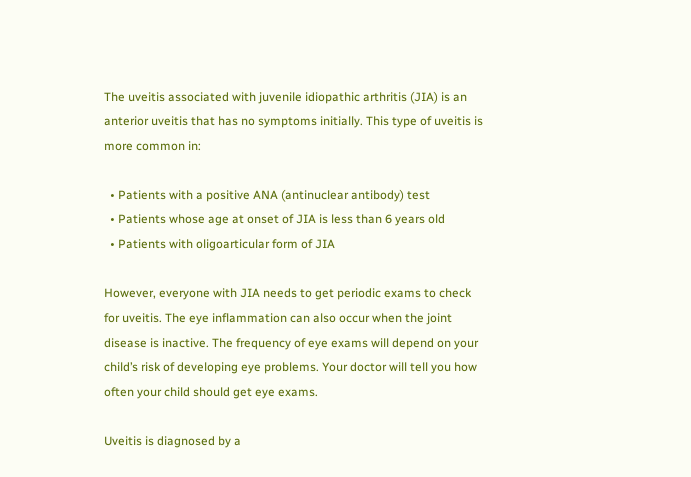The uveitis associated with juvenile idiopathic arthritis (JIA) is an anterior uveitis that has no symptoms initially. This type of uveitis is more common in:

  • Patients with a positive ANA (antinuclear antibody) test
  • Patients whose age at onset of JIA is less than 6 years old
  • Patients with oligoarticular form of JIA

However, everyone with JIA needs to get periodic exams to check for uveitis. The eye inflammation can also occur when the joint disease is inactive. The frequency of eye exams will depend on your child’s risk of developing eye problems. Your doctor will tell you how often your child should get eye exams.

Uveitis is diagnosed by a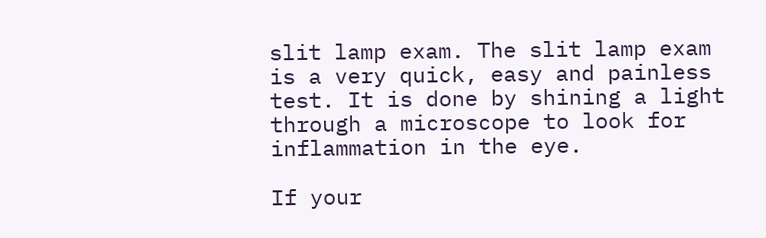slit lamp exam. The slit lamp exam is a very quick, easy and painless test. It is done by shining a light through a microscope to look for inflammation in the eye.

If your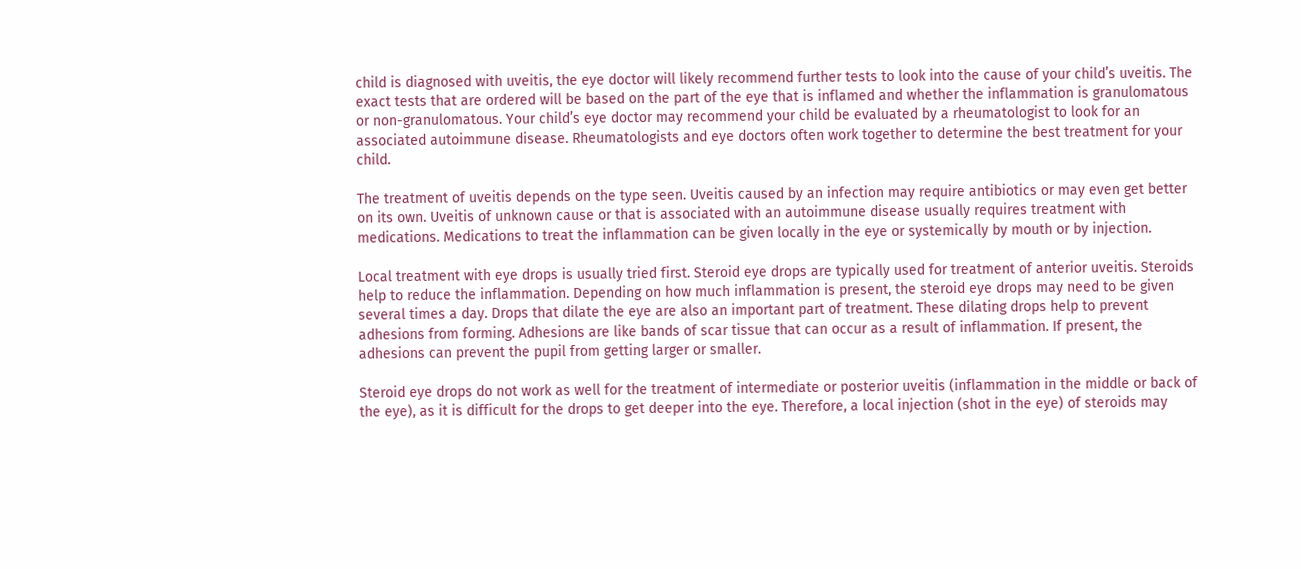child is diagnosed with uveitis, the eye doctor will likely recommend further tests to look into the cause of your child’s uveitis. The exact tests that are ordered will be based on the part of the eye that is inflamed and whether the inflammation is granulomatous or non-granulomatous. Your child’s eye doctor may recommend your child be evaluated by a rheumatologist to look for an associated autoimmune disease. Rheumatologists and eye doctors often work together to determine the best treatment for your child.

The treatment of uveitis depends on the type seen. Uveitis caused by an infection may require antibiotics or may even get better on its own. Uveitis of unknown cause or that is associated with an autoimmune disease usually requires treatment with medications. Medications to treat the inflammation can be given locally in the eye or systemically by mouth or by injection.

Local treatment with eye drops is usually tried first. Steroid eye drops are typically used for treatment of anterior uveitis. Steroids help to reduce the inflammation. Depending on how much inflammation is present, the steroid eye drops may need to be given several times a day. Drops that dilate the eye are also an important part of treatment. These dilating drops help to prevent adhesions from forming. Adhesions are like bands of scar tissue that can occur as a result of inflammation. If present, the adhesions can prevent the pupil from getting larger or smaller.

Steroid eye drops do not work as well for the treatment of intermediate or posterior uveitis (inflammation in the middle or back of the eye), as it is difficult for the drops to get deeper into the eye. Therefore, a local injection (shot in the eye) of steroids may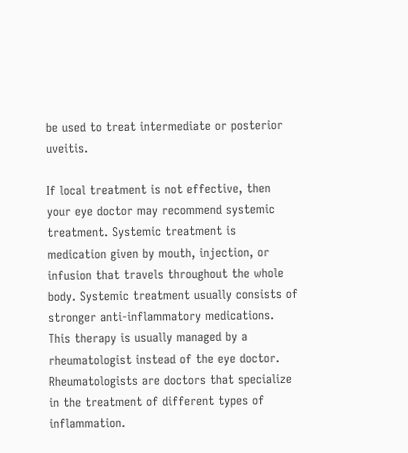be used to treat intermediate or posterior uveitis.

If local treatment is not effective, then your eye doctor may recommend systemic treatment. Systemic treatment is medication given by mouth, injection, or infusion that travels throughout the whole body. Systemic treatment usually consists of stronger anti-inflammatory medications. This therapy is usually managed by a rheumatologist instead of the eye doctor. Rheumatologists are doctors that specialize in the treatment of different types of inflammation.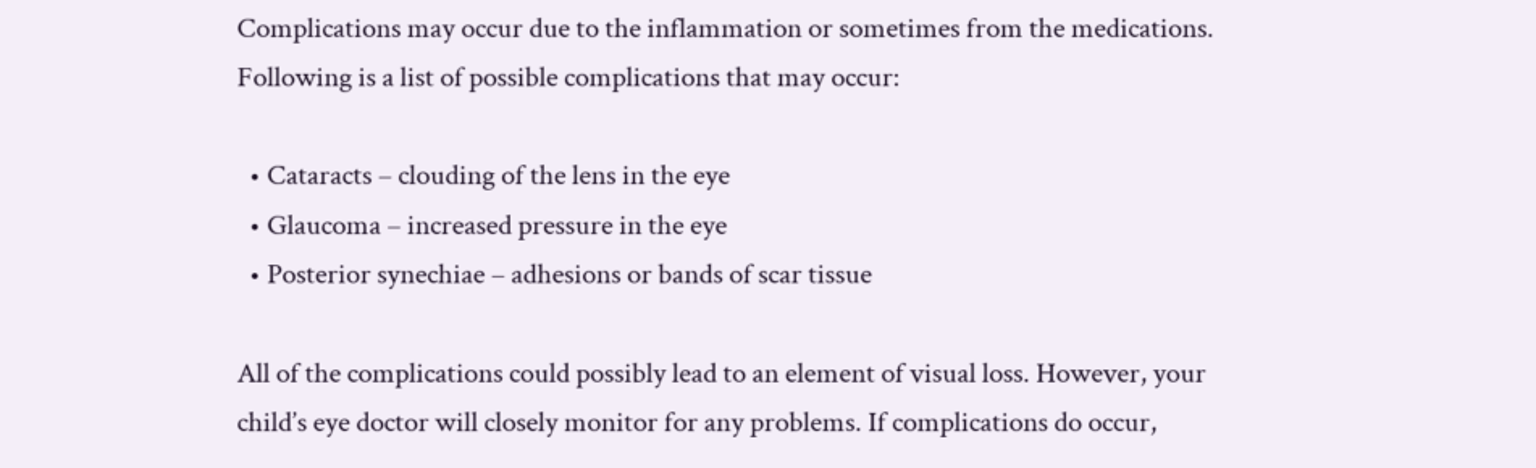Complications may occur due to the inflammation or sometimes from the medications. Following is a list of possible complications that may occur:

  • Cataracts – clouding of the lens in the eye
  • Glaucoma – increased pressure in the eye
  • Posterior synechiae – adhesions or bands of scar tissue

All of the complications could possibly lead to an element of visual loss. However, your child’s eye doctor will closely monitor for any problems. If complications do occur,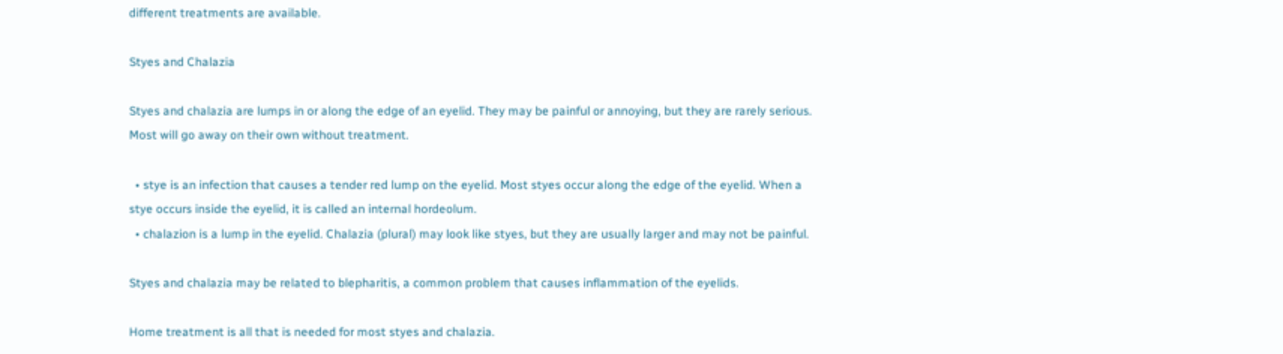different treatments are available.

Styes and Chalazia

Styes and chalazia are lumps in or along the edge of an eyelid. They may be painful or annoying, but they are rarely serious. Most will go away on their own without treatment.

  • stye is an infection that causes a tender red lump on the eyelid. Most styes occur along the edge of the eyelid. When a stye occurs inside the eyelid, it is called an internal hordeolum.
  • chalazion is a lump in the eyelid. Chalazia (plural) may look like styes, but they are usually larger and may not be painful.

Styes and chalazia may be related to blepharitis, a common problem that causes inflammation of the eyelids.

Home treatment is all that is needed for most styes and chalazia.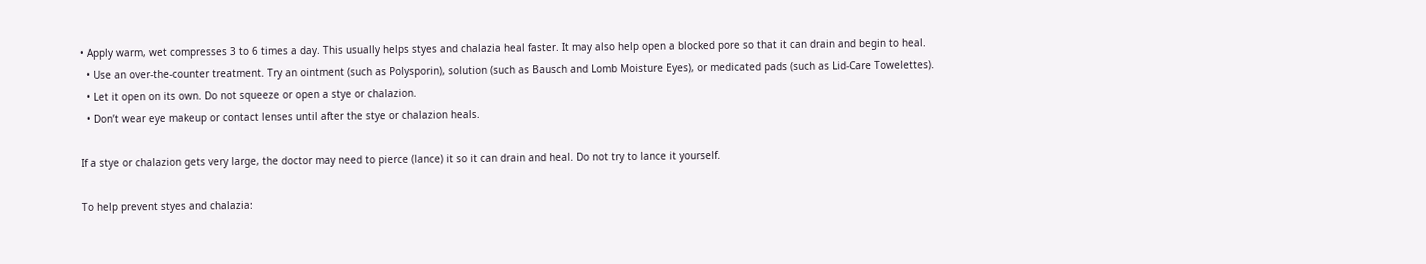• Apply warm, wet compresses 3 to 6 times a day. This usually helps styes and chalazia heal faster. It may also help open a blocked pore so that it can drain and begin to heal.
  • Use an over-the-counter treatment. Try an ointment (such as Polysporin), solution (such as Bausch and Lomb Moisture Eyes), or medicated pads (such as Lid-Care Towelettes).
  • Let it open on its own. Do not squeeze or open a stye or chalazion.
  • Don’t wear eye makeup or contact lenses until after the stye or chalazion heals.

If a stye or chalazion gets very large, the doctor may need to pierce (lance) it so it can drain and heal. Do not try to lance it yourself.

To help prevent styes and chalazia: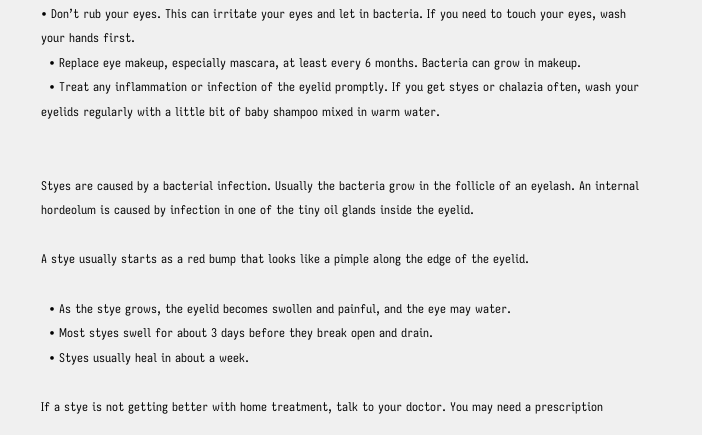• Don’t rub your eyes. This can irritate your eyes and let in bacteria. If you need to touch your eyes, wash your hands first.
  • Replace eye makeup, especially mascara, at least every 6 months. Bacteria can grow in makeup.
  • Treat any inflammation or infection of the eyelid promptly. If you get styes or chalazia often, wash your eyelids regularly with a little bit of baby shampoo mixed in warm water.


Styes are caused by a bacterial infection. Usually the bacteria grow in the follicle of an eyelash. An internal hordeolum is caused by infection in one of the tiny oil glands inside the eyelid.

A stye usually starts as a red bump that looks like a pimple along the edge of the eyelid.

  • As the stye grows, the eyelid becomes swollen and painful, and the eye may water.
  • Most styes swell for about 3 days before they break open and drain.
  • Styes usually heal in about a week.

If a stye is not getting better with home treatment, talk to your doctor. You may need a prescription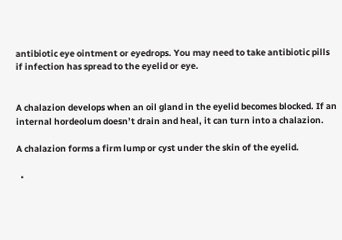antibiotic eye ointment or eyedrops. You may need to take antibiotic pills if infection has spread to the eyelid or eye.


A chalazion develops when an oil gland in the eyelid becomes blocked. If an internal hordeolum doesn’t drain and heal, it can turn into a chalazion.

A chalazion forms a firm lump or cyst under the skin of the eyelid.

  •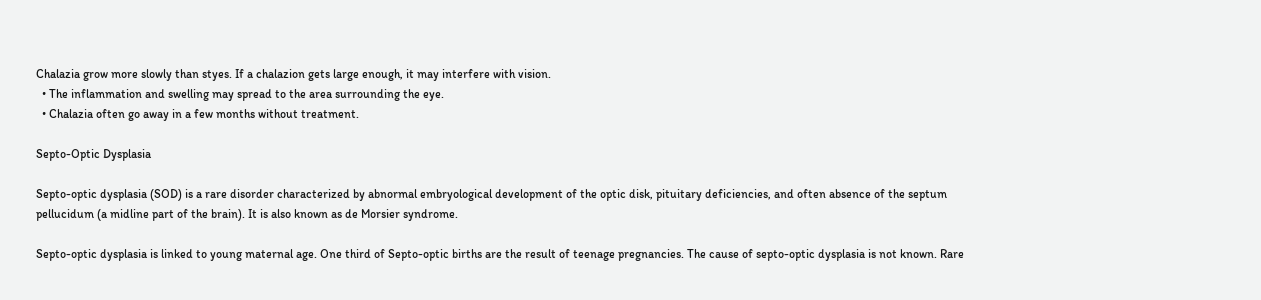Chalazia grow more slowly than styes. If a chalazion gets large enough, it may interfere with vision.
  • The inflammation and swelling may spread to the area surrounding the eye.
  • Chalazia often go away in a few months without treatment.

Septo-Optic Dysplasia

Septo-optic dysplasia (SOD) is a rare disorder characterized by abnormal embryological development of the optic disk, pituitary deficiencies, and often absence of the septum pellucidum (a midline part of the brain). It is also known as de Morsier syndrome.

Septo-optic dysplasia is linked to young maternal age. One third of Septo-optic births are the result of teenage pregnancies. The cause of septo-optic dysplasia is not known. Rare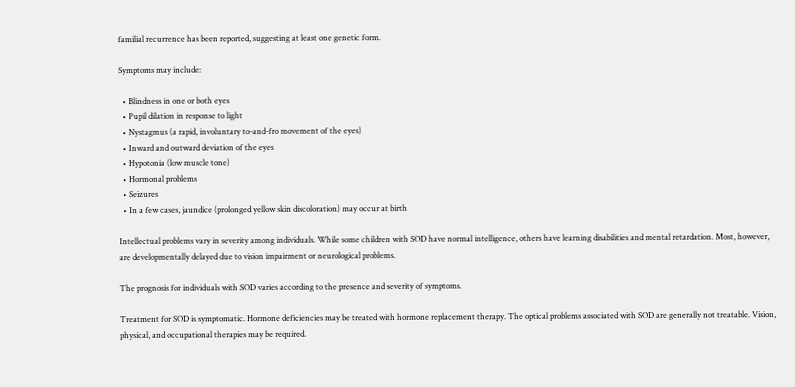familial recurrence has been reported, suggesting at least one genetic form.

Symptoms may include:

  • Blindness in one or both eyes
  • Pupil dilation in response to light
  • Nystagmus (a rapid, involuntary to-and-fro movement of the eyes)
  • Inward and outward deviation of the eyes
  • Hypotonia (low muscle tone)
  • Hormonal problems
  • Seizures
  • In a few cases, jaundice (prolonged yellow skin discoloration) may occur at birth

Intellectual problems vary in severity among individuals. While some children with SOD have normal intelligence, others have learning disabilities and mental retardation. Most, however, are developmentally delayed due to vision impairment or neurological problems.

The prognosis for individuals with SOD varies according to the presence and severity of symptoms.

Treatment for SOD is symptomatic. Hormone deficiencies may be treated with hormone replacement therapy. The optical problems associated with SOD are generally not treatable. Vision, physical, and occupational therapies may be required.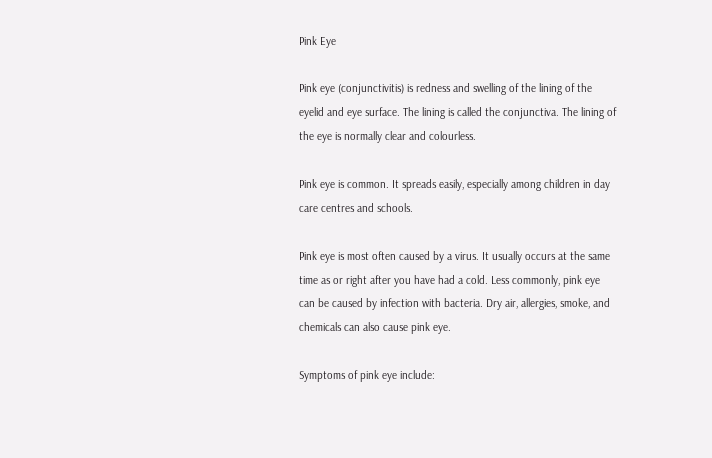Pink Eye

Pink eye (conjunctivitis) is redness and swelling of the lining of the eyelid and eye surface. The lining is called the conjunctiva. The lining of the eye is normally clear and colourless.

Pink eye is common. It spreads easily, especially among children in day care centres and schools.

Pink eye is most often caused by a virus. It usually occurs at the same time as or right after you have had a cold. Less commonly, pink eye can be caused by infection with bacteria. Dry air, allergies, smoke, and chemicals can also cause pink eye.

Symptoms of pink eye include: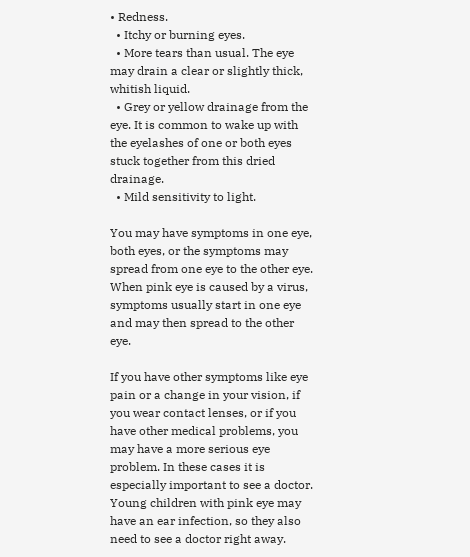• Redness.
  • Itchy or burning eyes.
  • More tears than usual. The eye may drain a clear or slightly thick, whitish liquid.
  • Grey or yellow drainage from the eye. It is common to wake up with the eyelashes of one or both eyes stuck together from this dried drainage.
  • Mild sensitivity to light.

You may have symptoms in one eye, both eyes, or the symptoms may spread from one eye to the other eye. When pink eye is caused by a virus, symptoms usually start in one eye and may then spread to the other eye.

If you have other symptoms like eye pain or a change in your vision, if you wear contact lenses, or if you have other medical problems, you may have a more serious eye problem. In these cases it is especially important to see a doctor. Young children with pink eye may have an ear infection, so they also need to see a doctor right away.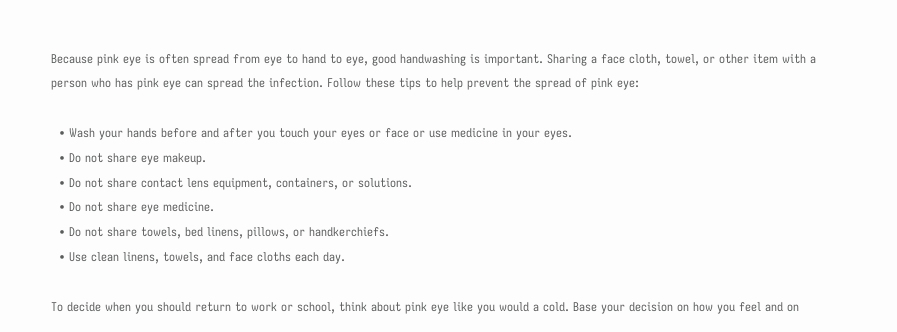Because pink eye is often spread from eye to hand to eye, good handwashing is important. Sharing a face cloth, towel, or other item with a person who has pink eye can spread the infection. Follow these tips to help prevent the spread of pink eye:

  • Wash your hands before and after you touch your eyes or face or use medicine in your eyes.
  • Do not share eye makeup.
  • Do not share contact lens equipment, containers, or solutions.
  • Do not share eye medicine.
  • Do not share towels, bed linens, pillows, or handkerchiefs.
  • Use clean linens, towels, and face cloths each day.

To decide when you should return to work or school, think about pink eye like you would a cold. Base your decision on how you feel and on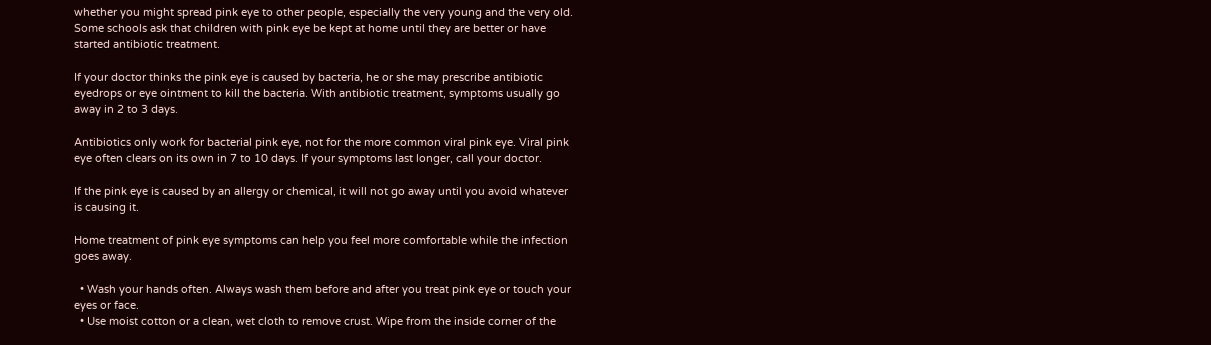whether you might spread pink eye to other people, especially the very young and the very old. Some schools ask that children with pink eye be kept at home until they are better or have started antibiotic treatment.

If your doctor thinks the pink eye is caused by bacteria, he or she may prescribe antibiotic eyedrops or eye ointment to kill the bacteria. With antibiotic treatment, symptoms usually go away in 2 to 3 days.

Antibiotics only work for bacterial pink eye, not for the more common viral pink eye. Viral pink eye often clears on its own in 7 to 10 days. If your symptoms last longer, call your doctor.

If the pink eye is caused by an allergy or chemical, it will not go away until you avoid whatever is causing it.

Home treatment of pink eye symptoms can help you feel more comfortable while the infection goes away.

  • Wash your hands often. Always wash them before and after you treat pink eye or touch your eyes or face.
  • Use moist cotton or a clean, wet cloth to remove crust. Wipe from the inside corner of the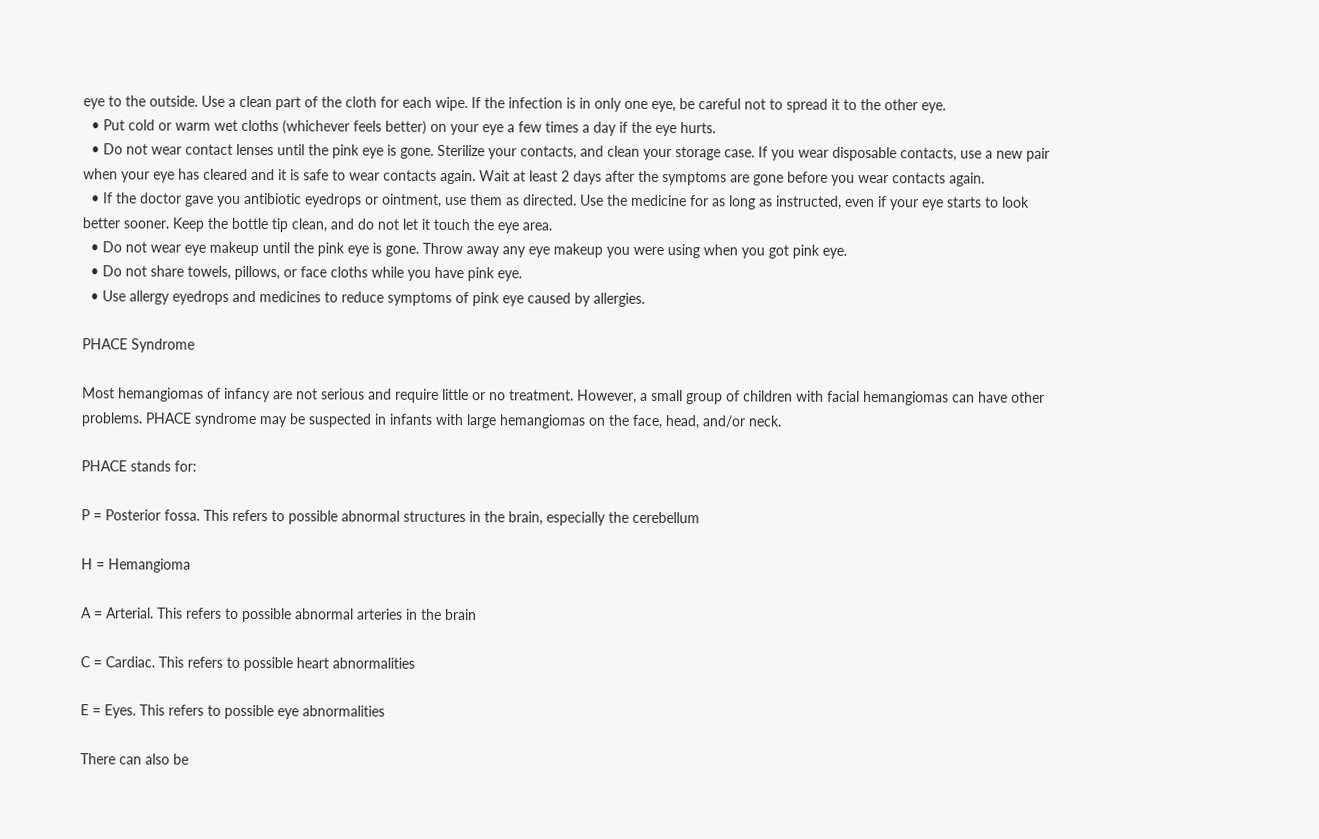eye to the outside. Use a clean part of the cloth for each wipe. If the infection is in only one eye, be careful not to spread it to the other eye.
  • Put cold or warm wet cloths (whichever feels better) on your eye a few times a day if the eye hurts.
  • Do not wear contact lenses until the pink eye is gone. Sterilize your contacts, and clean your storage case. If you wear disposable contacts, use a new pair when your eye has cleared and it is safe to wear contacts again. Wait at least 2 days after the symptoms are gone before you wear contacts again.
  • If the doctor gave you antibiotic eyedrops or ointment, use them as directed. Use the medicine for as long as instructed, even if your eye starts to look better sooner. Keep the bottle tip clean, and do not let it touch the eye area.
  • Do not wear eye makeup until the pink eye is gone. Throw away any eye makeup you were using when you got pink eye.
  • Do not share towels, pillows, or face cloths while you have pink eye.
  • Use allergy eyedrops and medicines to reduce symptoms of pink eye caused by allergies.

PHACE Syndrome

Most hemangiomas of infancy are not serious and require little or no treatment. However, a small group of children with facial hemangiomas can have other problems. PHACE syndrome may be suspected in infants with large hemangiomas on the face, head, and/or neck.

PHACE stands for:

P = Posterior fossa. This refers to possible abnormal structures in the brain, especially the cerebellum

H = Hemangioma

A = Arterial. This refers to possible abnormal arteries in the brain

C = Cardiac. This refers to possible heart abnormalities

E = Eyes. This refers to possible eye abnormalities

There can also be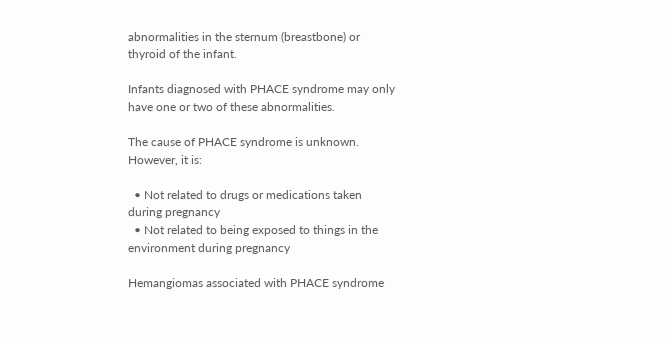abnormalities in the sternum (breastbone) or thyroid of the infant.

Infants diagnosed with PHACE syndrome may only have one or two of these abnormalities.

The cause of PHACE syndrome is unknown. However, it is:

  • Not related to drugs or medications taken during pregnancy
  • Not related to being exposed to things in the environment during pregnancy

Hemangiomas associated with PHACE syndrome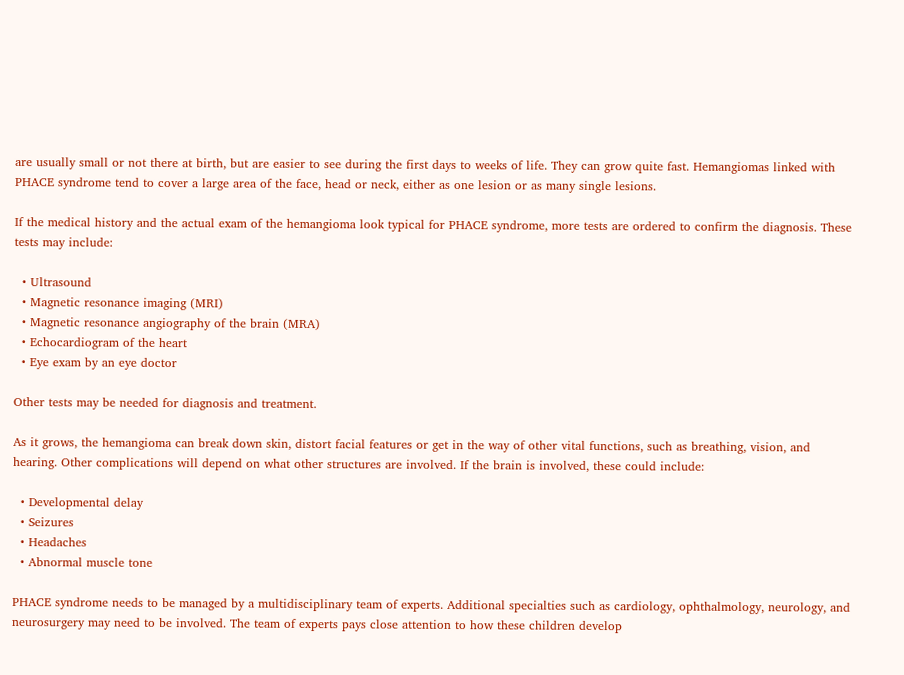are usually small or not there at birth, but are easier to see during the first days to weeks of life. They can grow quite fast. Hemangiomas linked with PHACE syndrome tend to cover a large area of the face, head or neck, either as one lesion or as many single lesions.

If the medical history and the actual exam of the hemangioma look typical for PHACE syndrome, more tests are ordered to confirm the diagnosis. These tests may include:

  • Ultrasound
  • Magnetic resonance imaging (MRI)
  • Magnetic resonance angiography of the brain (MRA)
  • Echocardiogram of the heart
  • Eye exam by an eye doctor

Other tests may be needed for diagnosis and treatment.

As it grows, the hemangioma can break down skin, distort facial features or get in the way of other vital functions, such as breathing, vision, and hearing. Other complications will depend on what other structures are involved. If the brain is involved, these could include:

  • Developmental delay
  • Seizures
  • Headaches
  • Abnormal muscle tone

PHACE syndrome needs to be managed by a multidisciplinary team of experts. Additional specialties such as cardiology, ophthalmology, neurology, and neurosurgery may need to be involved. The team of experts pays close attention to how these children develop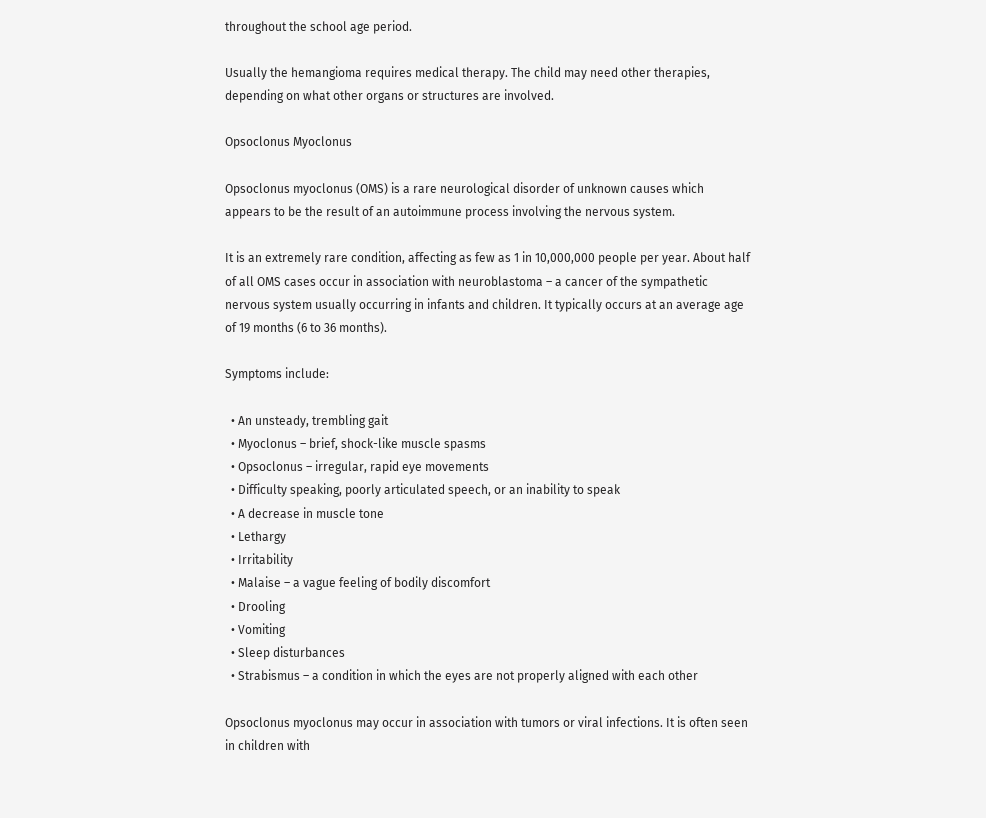throughout the school age period.

Usually the hemangioma requires medical therapy. The child may need other therapies, depending on what other organs or structures are involved.

Opsoclonus Myoclonus

Opsoclonus myoclonus (OMS) is a rare neurological disorder of unknown causes which appears to be the result of an autoimmune process involving the nervous system.

It is an extremely rare condition, affecting as few as 1 in 10,000,000 people per year. About half of all OMS cases occur in association with neuroblastoma – a cancer of the sympathetic nervous system usually occurring in infants and children. It typically occurs at an average age of 19 months (6 to 36 months).

Symptoms include:

  • An unsteady, trembling gait
  • Myoclonus – brief, shock-like muscle spasms
  • Opsoclonus – irregular, rapid eye movements
  • Difficulty speaking, poorly articulated speech, or an inability to speak
  • A decrease in muscle tone
  • Lethargy
  • Irritability
  • Malaise – a vague feeling of bodily discomfort
  • Drooling
  • Vomiting
  • Sleep disturbances
  • Strabismus – a condition in which the eyes are not properly aligned with each other

Opsoclonus myoclonus may occur in association with tumors or viral infections. It is often seen in children with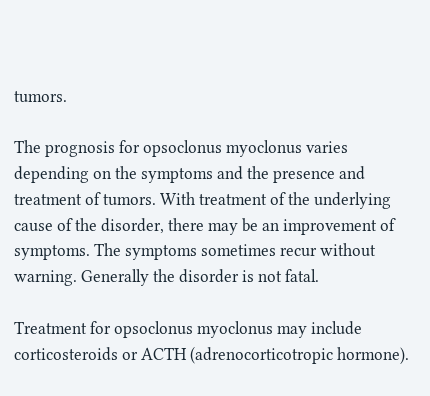tumors.

The prognosis for opsoclonus myoclonus varies depending on the symptoms and the presence and treatment of tumors. With treatment of the underlying cause of the disorder, there may be an improvement of symptoms. The symptoms sometimes recur without warning. Generally the disorder is not fatal.

Treatment for opsoclonus myoclonus may include corticosteroids or ACTH (adrenocorticotropic hormone).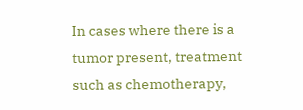In cases where there is a tumor present, treatment such as chemotherapy,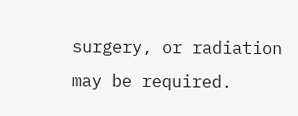surgery, or radiation may be required.